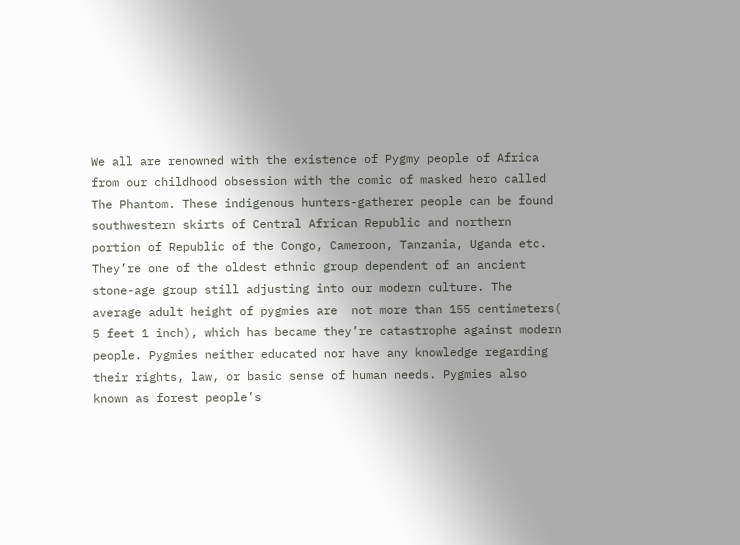We all are renowned with the existence of Pygmy people of Africa from our childhood obsession with the comic of masked hero called The Phantom. These indigenous hunters-gatherer people can be found southwestern skirts of Central African Republic and northern portion of Republic of the Congo, Cameroon, Tanzania, Uganda etc. They’re one of the oldest ethnic group dependent of an ancient stone-age group still adjusting into our modern culture. The average adult height of pygmies are  not more than 155 centimeters( 5 feet 1 inch), which has became they’re catastrophe against modern people. Pygmies neither educated nor have any knowledge regarding their rights, law, or basic sense of human needs. Pygmies also known as forest people’s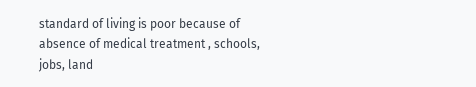standard of living is poor because of absence of medical treatment , schools, jobs, land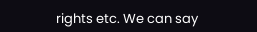rights etc. We can say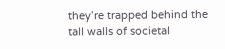they’re trapped behind the tall walls of societal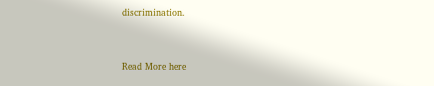discrimination.


Read More here